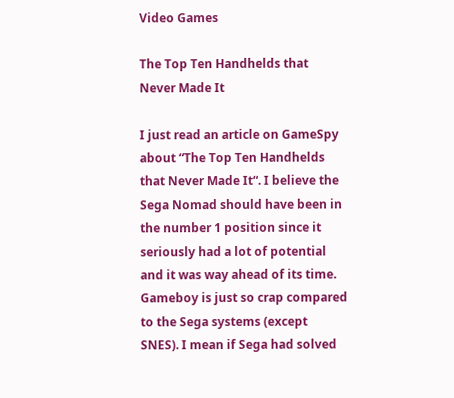Video Games

The Top Ten Handhelds that Never Made It

I just read an article on GameSpy about “The Top Ten Handhelds that Never Made It“. I believe the Sega Nomad should have been in the number 1 position since it seriously had a lot of potential and it was way ahead of its time. Gameboy is just so crap compared to the Sega systems (except SNES). I mean if Sega had solved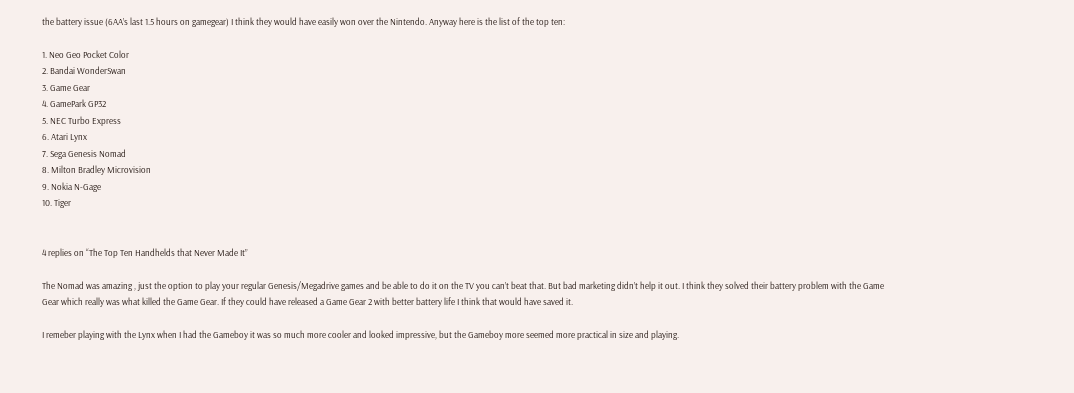the battery issue (6AA’s last 1.5 hours on gamegear) I think they would have easily won over the Nintendo. Anyway here is the list of the top ten:

1. Neo Geo Pocket Color
2. Bandai WonderSwan
3. Game Gear
4. GamePark GP32
5. NEC Turbo Express
6. Atari Lynx
7. Sega Genesis Nomad
8. Milton Bradley Microvision
9. Nokia N-Gage
10. Tiger


4 replies on “The Top Ten Handhelds that Never Made It”

The Nomad was amazing , just the option to play your regular Genesis/Megadrive games and be able to do it on the TV you can’t beat that. But bad marketing didn’t help it out. I think they solved their battery problem with the Game Gear which really was what killed the Game Gear. If they could have released a Game Gear 2 with better battery life I think that would have saved it.

I remeber playing with the Lynx when I had the Gameboy it was so much more cooler and looked impressive, but the Gameboy more seemed more practical in size and playing.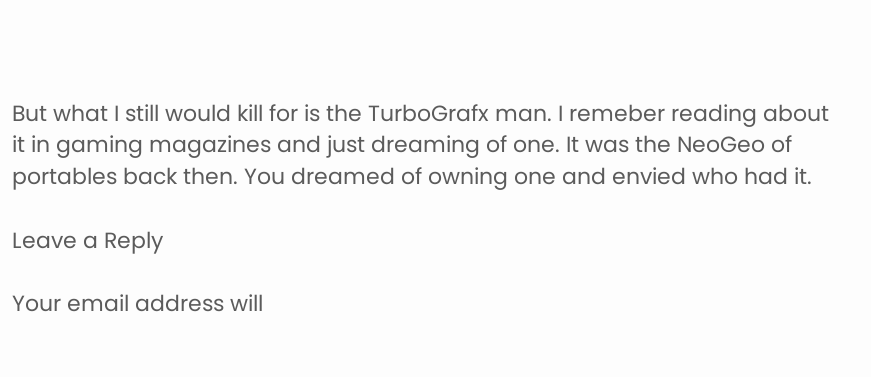But what I still would kill for is the TurboGrafx man. I remeber reading about it in gaming magazines and just dreaming of one. It was the NeoGeo of portables back then. You dreamed of owning one and envied who had it.

Leave a Reply

Your email address will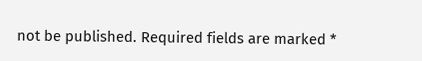not be published. Required fields are marked *